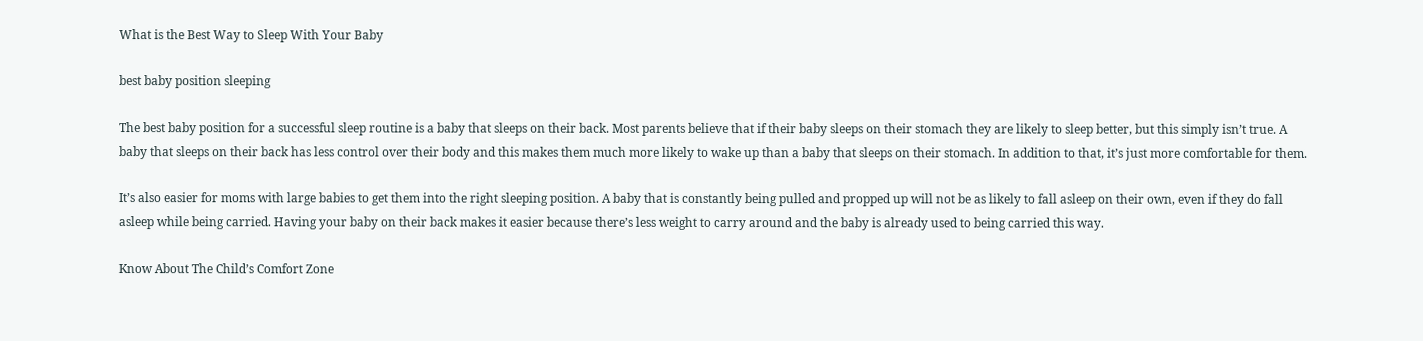What is the Best Way to Sleep With Your Baby

best baby position sleeping

The best baby position for a successful sleep routine is a baby that sleeps on their back. Most parents believe that if their baby sleeps on their stomach they are likely to sleep better, but this simply isn’t true. A baby that sleeps on their back has less control over their body and this makes them much more likely to wake up than a baby that sleeps on their stomach. In addition to that, it’s just more comfortable for them.

It’s also easier for moms with large babies to get them into the right sleeping position. A baby that is constantly being pulled and propped up will not be as likely to fall asleep on their own, even if they do fall asleep while being carried. Having your baby on their back makes it easier because there’s less weight to carry around and the baby is already used to being carried this way.

Know About The Child’s Comfort Zone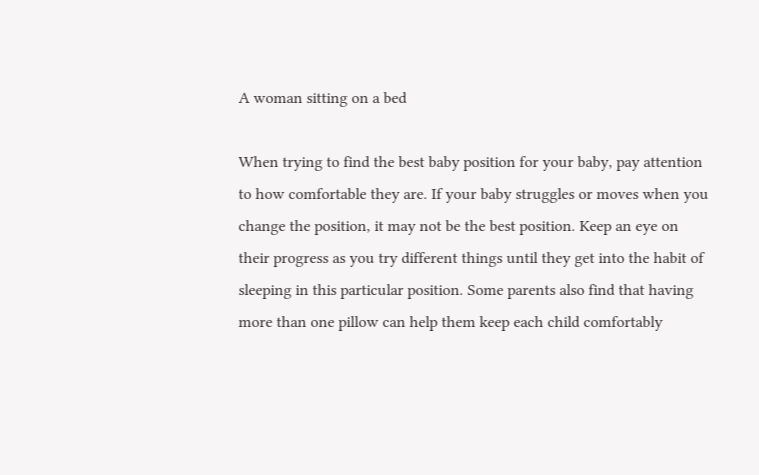A woman sitting on a bed

When trying to find the best baby position for your baby, pay attention to how comfortable they are. If your baby struggles or moves when you change the position, it may not be the best position. Keep an eye on their progress as you try different things until they get into the habit of sleeping in this particular position. Some parents also find that having more than one pillow can help them keep each child comfortably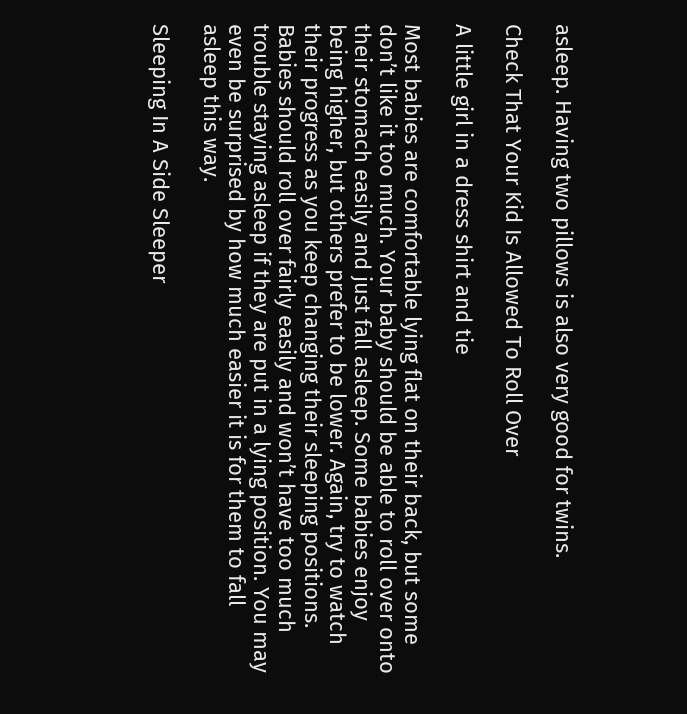asleep. Having two pillows is also very good for twins.

Check That Your Kid Is Allowed To Roll Over

A little girl in a dress shirt and tie

Most babies are comfortable lying flat on their back, but some don’t like it too much. Your baby should be able to roll over onto their stomach easily and just fall asleep. Some babies enjoy being higher, but others prefer to be lower. Again, try to watch their progress as you keep changing their sleeping positions. Babies should roll over fairly easily and won’t have too much trouble staying asleep if they are put in a lying position. You may even be surprised by how much easier it is for them to fall asleep this way.

Sleeping In A Side Sleeper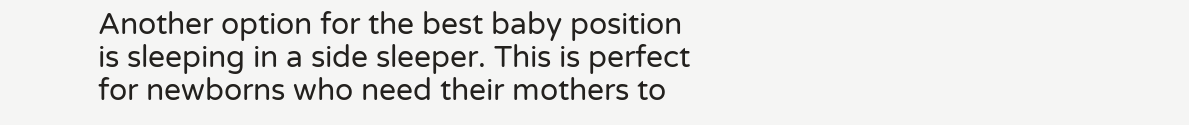Another option for the best baby position is sleeping in a side sleeper. This is perfect for newborns who need their mothers to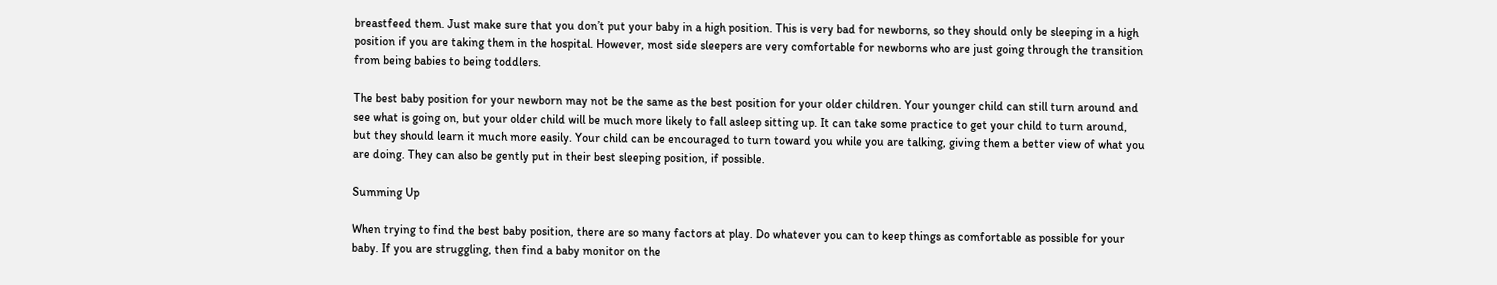breastfeed them. Just make sure that you don’t put your baby in a high position. This is very bad for newborns, so they should only be sleeping in a high position if you are taking them in the hospital. However, most side sleepers are very comfortable for newborns who are just going through the transition from being babies to being toddlers.

The best baby position for your newborn may not be the same as the best position for your older children. Your younger child can still turn around and see what is going on, but your older child will be much more likely to fall asleep sitting up. It can take some practice to get your child to turn around, but they should learn it much more easily. Your child can be encouraged to turn toward you while you are talking, giving them a better view of what you are doing. They can also be gently put in their best sleeping position, if possible.

Summing Up

When trying to find the best baby position, there are so many factors at play. Do whatever you can to keep things as comfortable as possible for your baby. If you are struggling, then find a baby monitor on the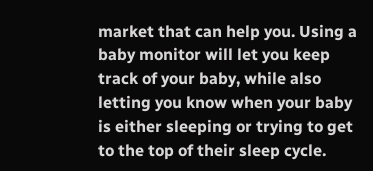market that can help you. Using a baby monitor will let you keep track of your baby, while also letting you know when your baby is either sleeping or trying to get to the top of their sleep cycle.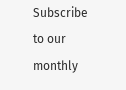Subscribe to our monthly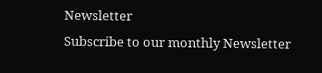Newsletter
Subscribe to our monthly Newsletter